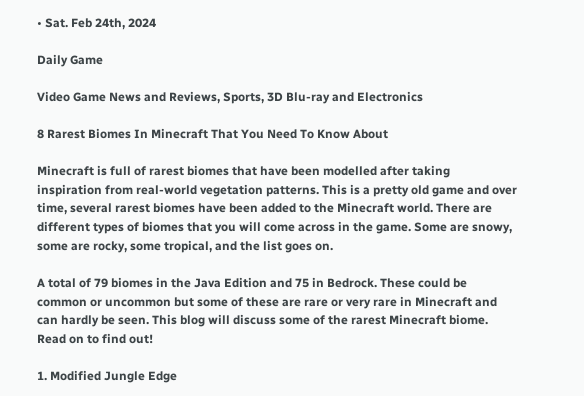• Sat. Feb 24th, 2024

Daily Game

Video Game News and Reviews, Sports, 3D Blu-ray and Electronics

8 Rarest Biomes In Minecraft That You Need To Know About

Minecraft is full of rarest biomes that have been modelled after taking inspiration from real-world vegetation patterns. This is a pretty old game and over time, several rarest biomes have been added to the Minecraft world. There are different types of biomes that you will come across in the game. Some are snowy, some are rocky, some tropical, and the list goes on.

A total of 79 biomes in the Java Edition and 75 in Bedrock. These could be common or uncommon but some of these are rare or very rare in Minecraft and can hardly be seen. This blog will discuss some of the rarest Minecraft biome. Read on to find out!

1. Modified Jungle Edge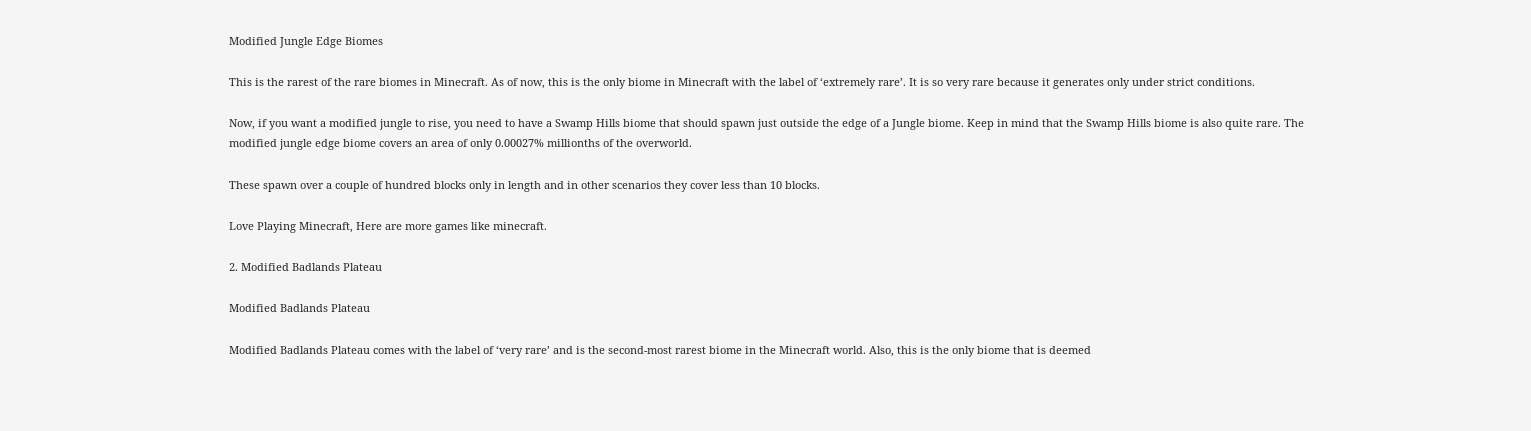Modified Jungle Edge Biomes

This is the rarest of the rare biomes in Minecraft. As of now, this is the only biome in Minecraft with the label of ‘extremely rare’. It is so very rare because it generates only under strict conditions.

Now, if you want a modified jungle to rise, you need to have a Swamp Hills biome that should spawn just outside the edge of a Jungle biome. Keep in mind that the Swamp Hills biome is also quite rare. The modified jungle edge biome covers an area of only 0.00027% millionths of the overworld.

These spawn over a couple of hundred blocks only in length and in other scenarios they cover less than 10 blocks.

Love Playing Minecraft, Here are more games like minecraft.

2. Modified Badlands Plateau

Modified Badlands Plateau

Modified Badlands Plateau comes with the label of ‘very rare’ and is the second-most rarest biome in the Minecraft world. Also, this is the only biome that is deemed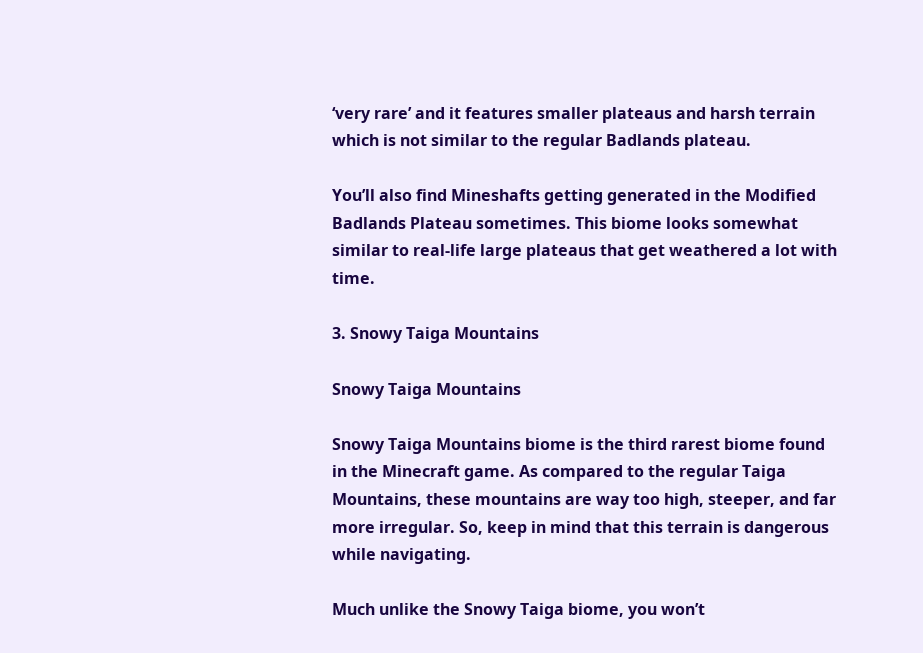‘very rare’ and it features smaller plateaus and harsh terrain which is not similar to the regular Badlands plateau.

You’ll also find Mineshafts getting generated in the Modified Badlands Plateau sometimes. This biome looks somewhat similar to real-life large plateaus that get weathered a lot with time.

3. Snowy Taiga Mountains

Snowy Taiga Mountains

Snowy Taiga Mountains biome is the third rarest biome found in the Minecraft game. As compared to the regular Taiga Mountains, these mountains are way too high, steeper, and far more irregular. So, keep in mind that this terrain is dangerous while navigating.

Much unlike the Snowy Taiga biome, you won’t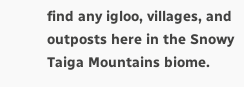find any igloo, villages, and outposts here in the Snowy Taiga Mountains biome.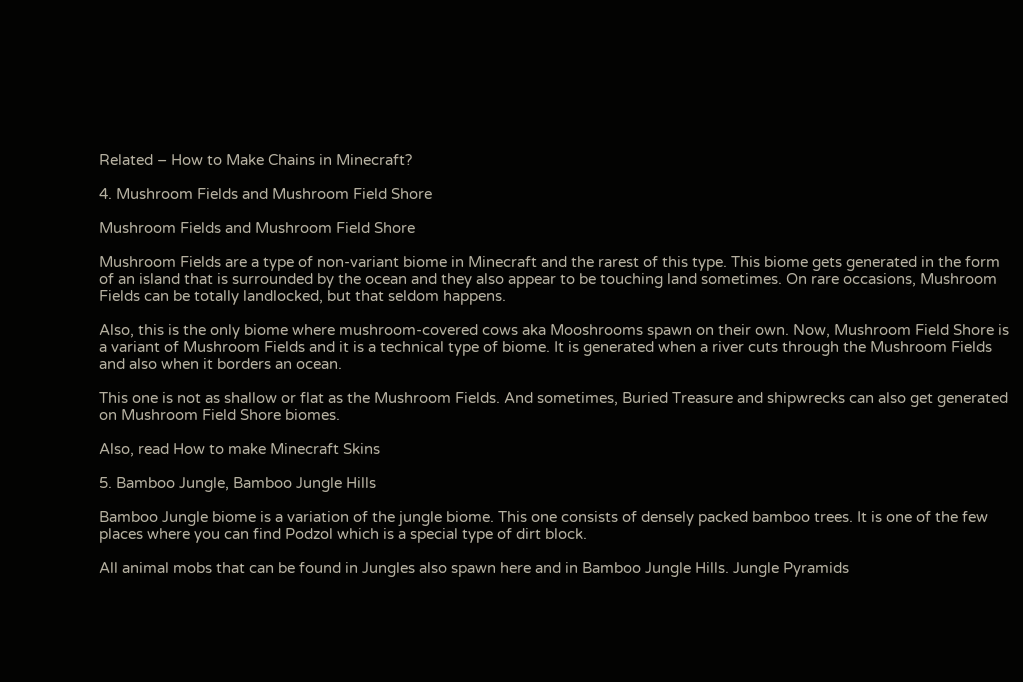Related – How to Make Chains in Minecraft?

4. Mushroom Fields and Mushroom Field Shore

Mushroom Fields and Mushroom Field Shore

Mushroom Fields are a type of non-variant biome in Minecraft and the rarest of this type. This biome gets generated in the form of an island that is surrounded by the ocean and they also appear to be touching land sometimes. On rare occasions, Mushroom Fields can be totally landlocked, but that seldom happens.

Also, this is the only biome where mushroom-covered cows aka Mooshrooms spawn on their own. Now, Mushroom Field Shore is a variant of Mushroom Fields and it is a technical type of biome. It is generated when a river cuts through the Mushroom Fields and also when it borders an ocean.

This one is not as shallow or flat as the Mushroom Fields. And sometimes, Buried Treasure and shipwrecks can also get generated on Mushroom Field Shore biomes.

Also, read How to make Minecraft Skins

5. Bamboo Jungle, Bamboo Jungle Hills

Bamboo Jungle biome is a variation of the jungle biome. This one consists of densely packed bamboo trees. It is one of the few places where you can find Podzol which is a special type of dirt block.

All animal mobs that can be found in Jungles also spawn here and in Bamboo Jungle Hills. Jungle Pyramids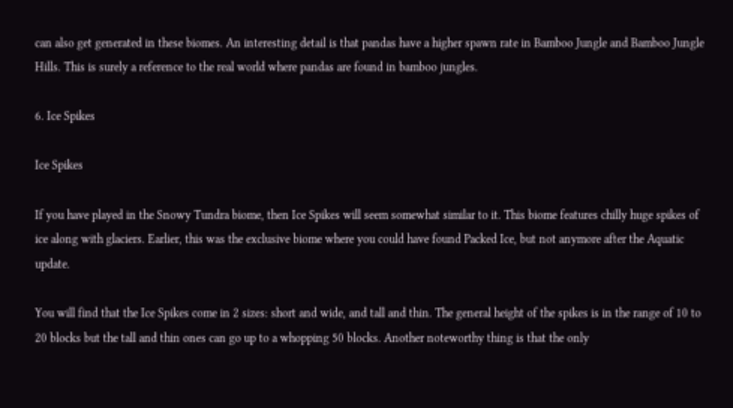can also get generated in these biomes. An interesting detail is that pandas have a higher spawn rate in Bamboo Jungle and Bamboo Jungle Hills. This is surely a reference to the real world where pandas are found in bamboo jungles.

6. Ice Spikes

Ice Spikes

If you have played in the Snowy Tundra biome, then Ice Spikes will seem somewhat similar to it. This biome features chilly huge spikes of ice along with glaciers. Earlier, this was the exclusive biome where you could have found Packed Ice, but not anymore after the Aquatic update.

You will find that the Ice Spikes come in 2 sizes: short and wide, and tall and thin. The general height of the spikes is in the range of 10 to 20 blocks but the tall and thin ones can go up to a whopping 50 blocks. Another noteworthy thing is that the only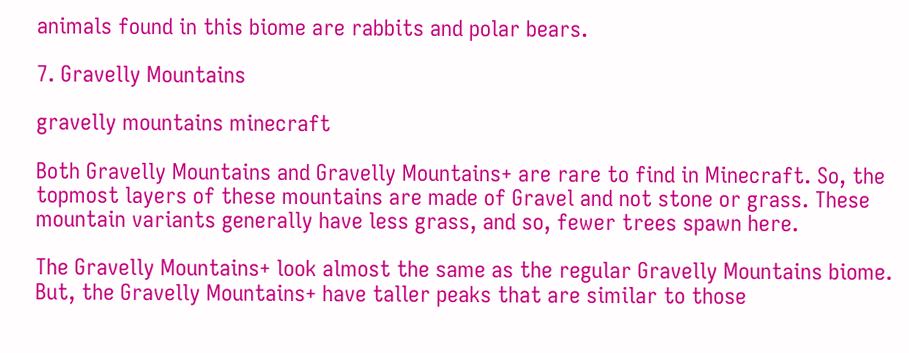animals found in this biome are rabbits and polar bears.

7. Gravelly Mountains

gravelly mountains minecraft

Both Gravelly Mountains and Gravelly Mountains+ are rare to find in Minecraft. So, the topmost layers of these mountains are made of Gravel and not stone or grass. These mountain variants generally have less grass, and so, fewer trees spawn here.

The Gravelly Mountains+ look almost the same as the regular Gravelly Mountains biome. But, the Gravelly Mountains+ have taller peaks that are similar to those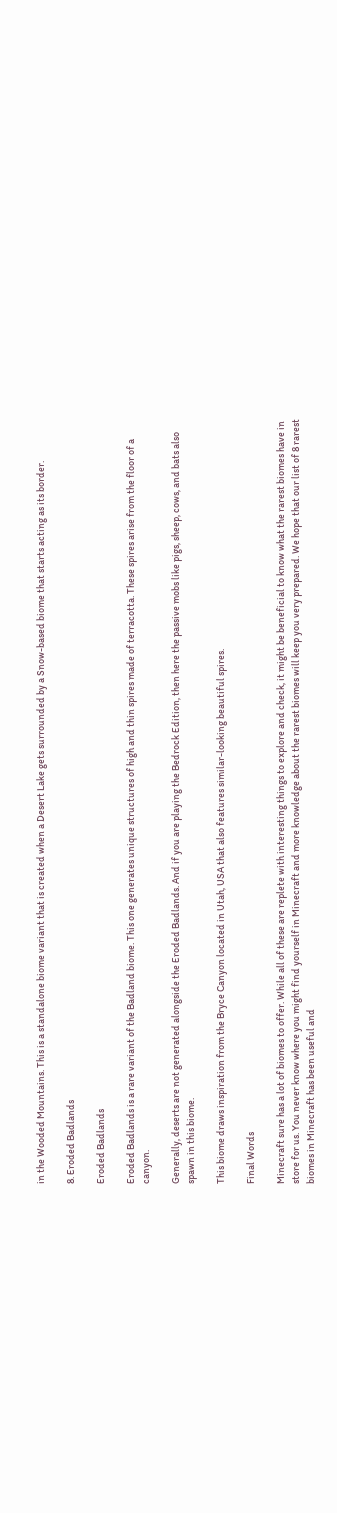in the Wooded Mountains. This is a standalone biome variant that is created when a Desert Lake gets surrounded by a Snow-based biome that starts acting as its border.

8. Eroded Badlands

Eroded Badlands

Eroded Badlands is a rare variant of the Badland biome. This one generates unique structures of high and thin spires made of terracotta. These spires arise from the floor of a canyon.

Generally, deserts are not generated alongside the Eroded Badlands. And if you are playing the Bedrock Edition, then here the passive mobs like pigs, sheep, cows, and bats also spawn in this biome.

This biome draws inspiration from the Bryce Canyon located in Utah, USA that also features similar-looking beautiful spires.

Final Words

Minecraft sure has a lot of biomes to offer. While all of these are replete with interesting things to explore and check, it might be beneficial to know what the rarest biomes have in store for us. You never know where you might find yourself in Minecraft and more knowledge about the rarest biomes will keep you very prepared. We hope that our list of 8 rarest biomes in Minecraft has been useful and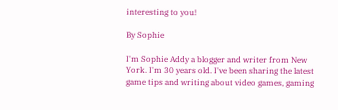interesting to you!

By Sophie

I'm Sophie Addy a blogger and writer from New York. I'm 30 years old. I've been sharing the latest game tips and writing about video games, gaming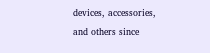devices, accessories, and others since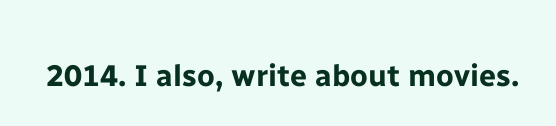2014. I also, write about movies.